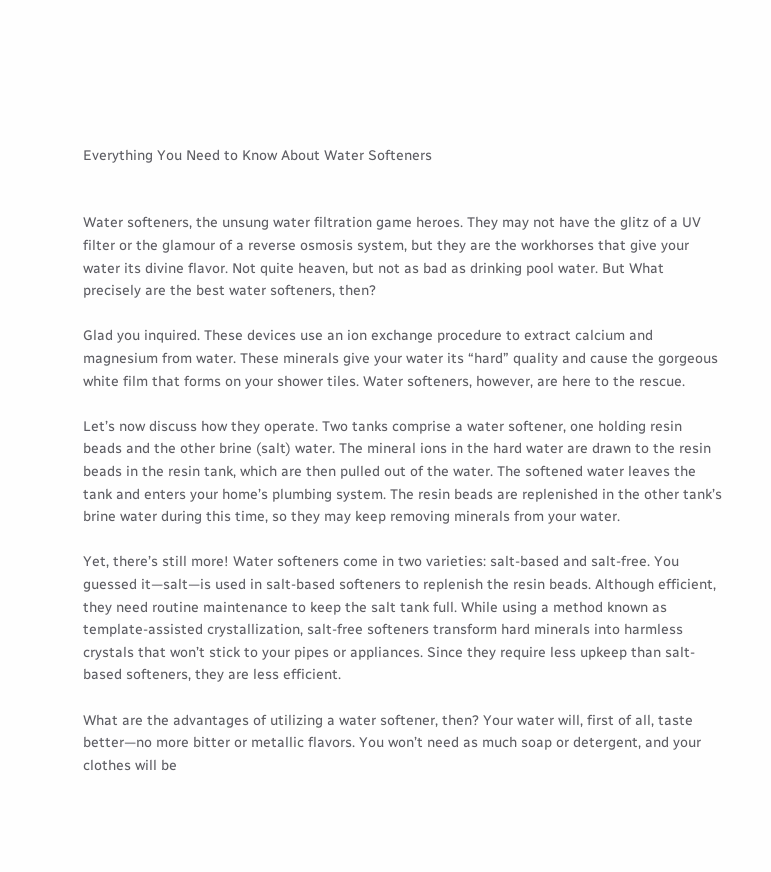Everything You Need to Know About Water Softeners


Water softeners, the unsung water filtration game heroes. They may not have the glitz of a UV filter or the glamour of a reverse osmosis system, but they are the workhorses that give your water its divine flavor. Not quite heaven, but not as bad as drinking pool water. But What precisely are the best water softeners, then?

Glad you inquired. These devices use an ion exchange procedure to extract calcium and magnesium from water. These minerals give your water its “hard” quality and cause the gorgeous white film that forms on your shower tiles. Water softeners, however, are here to the rescue.

Let’s now discuss how they operate. Two tanks comprise a water softener, one holding resin beads and the other brine (salt) water. The mineral ions in the hard water are drawn to the resin beads in the resin tank, which are then pulled out of the water. The softened water leaves the tank and enters your home’s plumbing system. The resin beads are replenished in the other tank’s brine water during this time, so they may keep removing minerals from your water.

Yet, there’s still more! Water softeners come in two varieties: salt-based and salt-free. You guessed it—salt—is used in salt-based softeners to replenish the resin beads. Although efficient, they need routine maintenance to keep the salt tank full. While using a method known as template-assisted crystallization, salt-free softeners transform hard minerals into harmless crystals that won’t stick to your pipes or appliances. Since they require less upkeep than salt-based softeners, they are less efficient.

What are the advantages of utilizing a water softener, then? Your water will, first of all, taste better—no more bitter or metallic flavors. You won’t need as much soap or detergent, and your clothes will be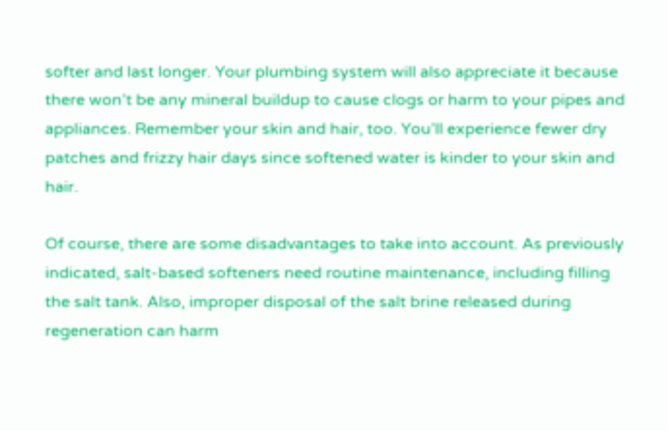softer and last longer. Your plumbing system will also appreciate it because there won’t be any mineral buildup to cause clogs or harm to your pipes and appliances. Remember your skin and hair, too. You’ll experience fewer dry patches and frizzy hair days since softened water is kinder to your skin and hair.

Of course, there are some disadvantages to take into account. As previously indicated, salt-based softeners need routine maintenance, including filling the salt tank. Also, improper disposal of the salt brine released during regeneration can harm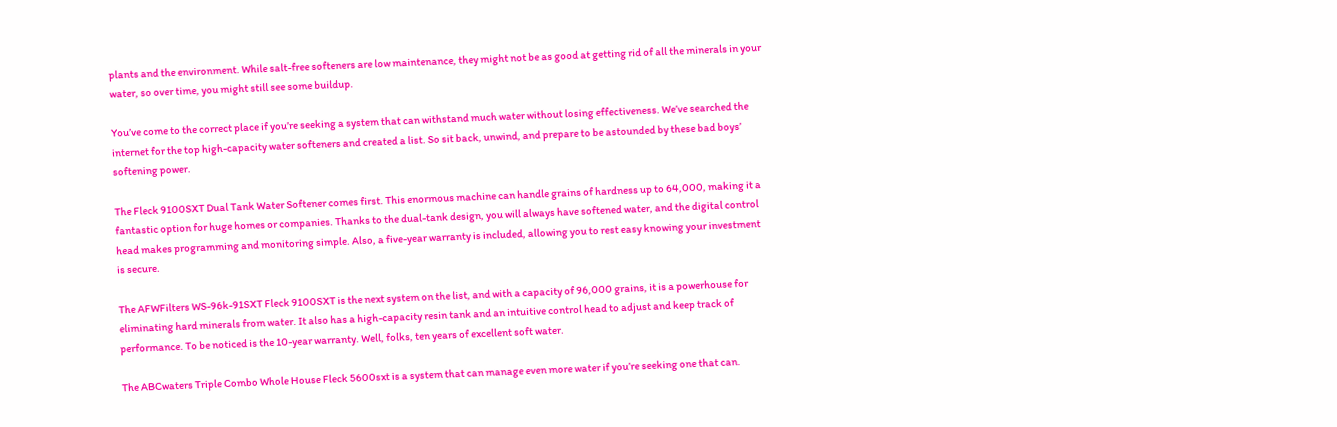plants and the environment. While salt-free softeners are low maintenance, they might not be as good at getting rid of all the minerals in your water, so over time, you might still see some buildup.

You’ve come to the correct place if you’re seeking a system that can withstand much water without losing effectiveness. We’ve searched the internet for the top high-capacity water softeners and created a list. So sit back, unwind, and prepare to be astounded by these bad boys’ softening power.

The Fleck 9100SXT Dual Tank Water Softener comes first. This enormous machine can handle grains of hardness up to 64,000, making it a fantastic option for huge homes or companies. Thanks to the dual-tank design, you will always have softened water, and the digital control head makes programming and monitoring simple. Also, a five-year warranty is included, allowing you to rest easy knowing your investment is secure.

The AFWFilters WS-96k-91SXT Fleck 9100SXT is the next system on the list, and with a capacity of 96,000 grains, it is a powerhouse for eliminating hard minerals from water. It also has a high-capacity resin tank and an intuitive control head to adjust and keep track of performance. To be noticed is the 10-year warranty. Well, folks, ten years of excellent soft water.

The ABCwaters Triple Combo Whole House Fleck 5600sxt is a system that can manage even more water if you’re seeking one that can.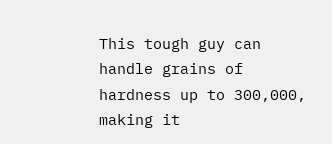This tough guy can handle grains of hardness up to 300,000, making it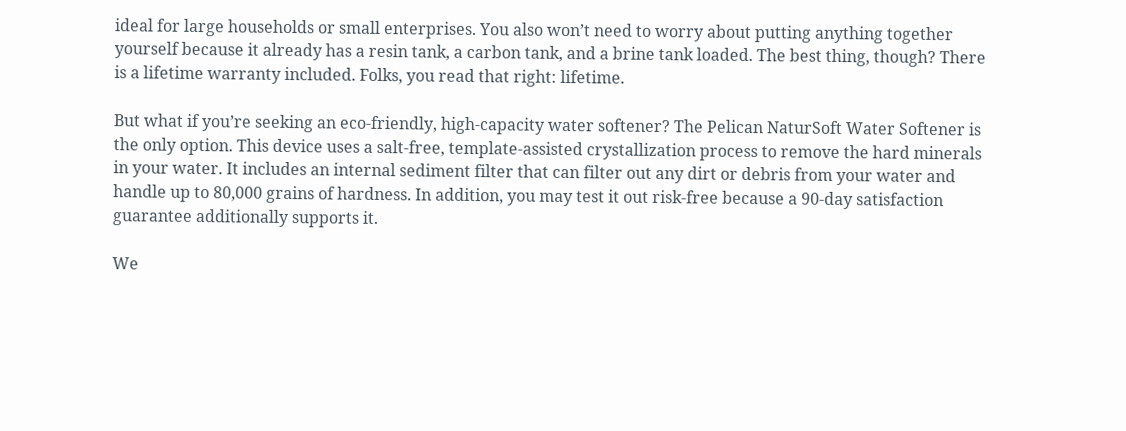ideal for large households or small enterprises. You also won’t need to worry about putting anything together yourself because it already has a resin tank, a carbon tank, and a brine tank loaded. The best thing, though? There is a lifetime warranty included. Folks, you read that right: lifetime.

But what if you’re seeking an eco-friendly, high-capacity water softener? The Pelican NaturSoft Water Softener is the only option. This device uses a salt-free, template-assisted crystallization process to remove the hard minerals in your water. It includes an internal sediment filter that can filter out any dirt or debris from your water and handle up to 80,000 grains of hardness. In addition, you may test it out risk-free because a 90-day satisfaction guarantee additionally supports it.

We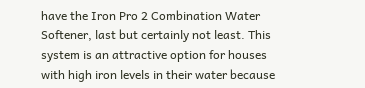have the Iron Pro 2 Combination Water Softener, last but certainly not least. This system is an attractive option for houses with high iron levels in their water because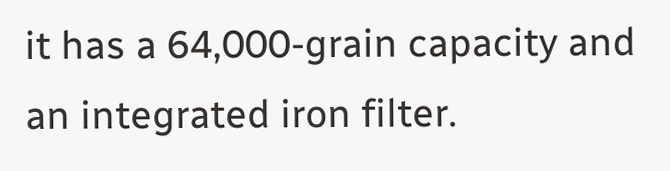it has a 64,000-grain capacity and an integrated iron filter.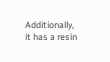Additionally, it has a resin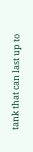tank that can last up to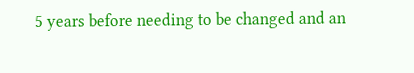5 years before needing to be changed and an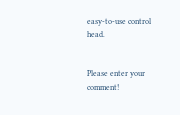easy-to-use control head.


Please enter your comment!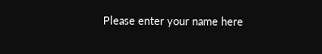Please enter your name here